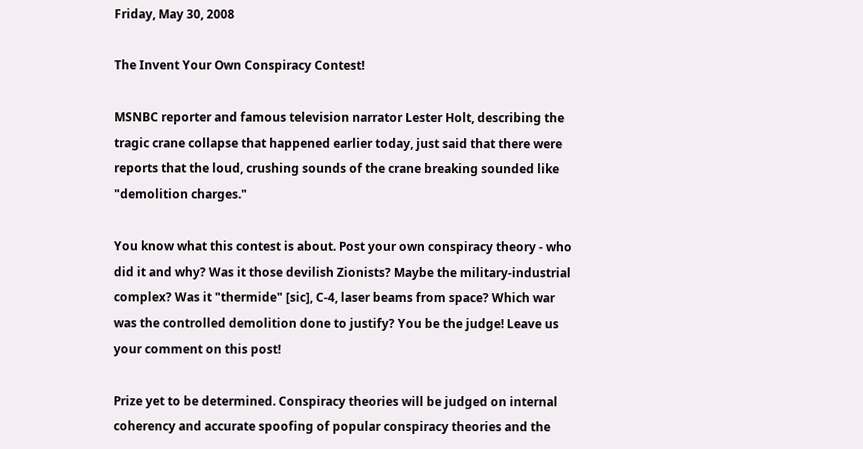Friday, May 30, 2008

The Invent Your Own Conspiracy Contest!

MSNBC reporter and famous television narrator Lester Holt, describing the tragic crane collapse that happened earlier today, just said that there were reports that the loud, crushing sounds of the crane breaking sounded like "demolition charges."

You know what this contest is about. Post your own conspiracy theory - who did it and why? Was it those devilish Zionists? Maybe the military-industrial complex? Was it "thermide" [sic], C-4, laser beams from space? Which war was the controlled demolition done to justify? You be the judge! Leave us your comment on this post!

Prize yet to be determined. Conspiracy theories will be judged on internal coherency and accurate spoofing of popular conspiracy theories and the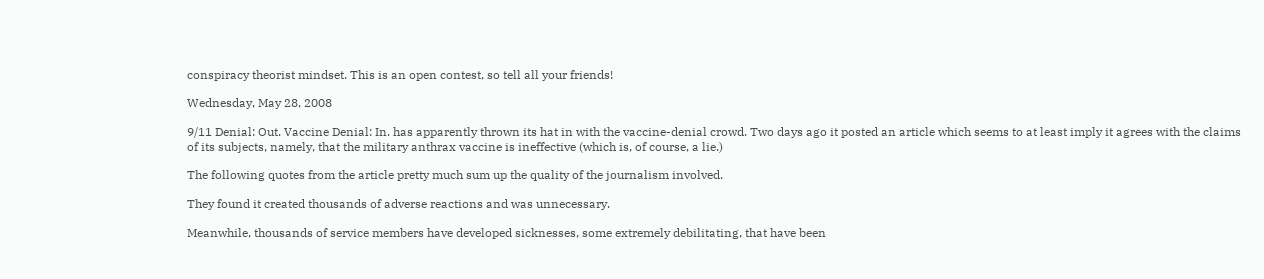conspiracy theorist mindset. This is an open contest, so tell all your friends!

Wednesday, May 28, 2008

9/11 Denial: Out. Vaccine Denial: In. has apparently thrown its hat in with the vaccine-denial crowd. Two days ago it posted an article which seems to at least imply it agrees with the claims of its subjects, namely, that the military anthrax vaccine is ineffective (which is, of course, a lie.)

The following quotes from the article pretty much sum up the quality of the journalism involved.

They found it created thousands of adverse reactions and was unnecessary.

Meanwhile, thousands of service members have developed sicknesses, some extremely debilitating, that have been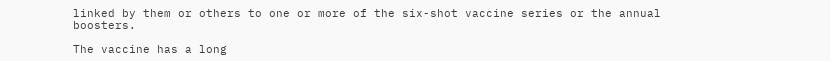linked by them or others to one or more of the six-shot vaccine series or the annual boosters.

The vaccine has a long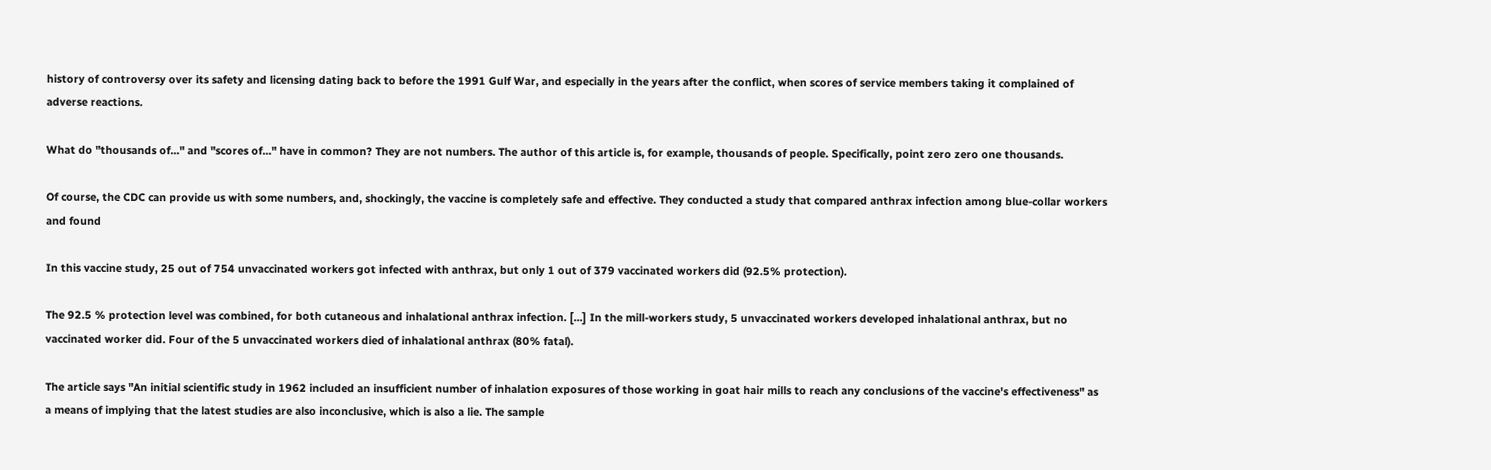history of controversy over its safety and licensing dating back to before the 1991 Gulf War, and especially in the years after the conflict, when scores of service members taking it complained of adverse reactions.

What do "thousands of..." and "scores of..." have in common? They are not numbers. The author of this article is, for example, thousands of people. Specifically, point zero zero one thousands.

Of course, the CDC can provide us with some numbers, and, shockingly, the vaccine is completely safe and effective. They conducted a study that compared anthrax infection among blue-collar workers and found

In this vaccine study, 25 out of 754 unvaccinated workers got infected with anthrax, but only 1 out of 379 vaccinated workers did (92.5% protection).

The 92.5 % protection level was combined, for both cutaneous and inhalational anthrax infection. [...] In the mill-workers study, 5 unvaccinated workers developed inhalational anthrax, but no vaccinated worker did. Four of the 5 unvaccinated workers died of inhalational anthrax (80% fatal).

The article says "An initial scientific study in 1962 included an insufficient number of inhalation exposures of those working in goat hair mills to reach any conclusions of the vaccine's effectiveness" as a means of implying that the latest studies are also inconclusive, which is also a lie. The sample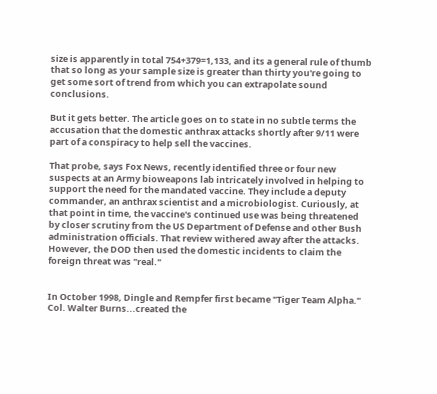size is apparently in total 754+379=1,133, and its a general rule of thumb that so long as your sample size is greater than thirty you're going to get some sort of trend from which you can extrapolate sound conclusions.

But it gets better. The article goes on to state in no subtle terms the accusation that the domestic anthrax attacks shortly after 9/11 were part of a conspiracy to help sell the vaccines.

That probe, says Fox News, recently identified three or four new suspects at an Army bioweapons lab intricately involved in helping to support the need for the mandated vaccine. They include a deputy commander, an anthrax scientist and a microbiologist. Curiously, at that point in time, the vaccine's continued use was being threatened by closer scrutiny from the US Department of Defense and other Bush administration officials. That review withered away after the attacks. However, the DOD then used the domestic incidents to claim the foreign threat was "real."


In October 1998, Dingle and Rempfer first became "Tiger Team Alpha." Col. Walter Burns...created the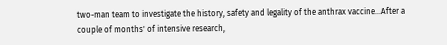two-man team to investigate the history, safety and legality of the anthrax vaccine...After a couple of months' of intensive research,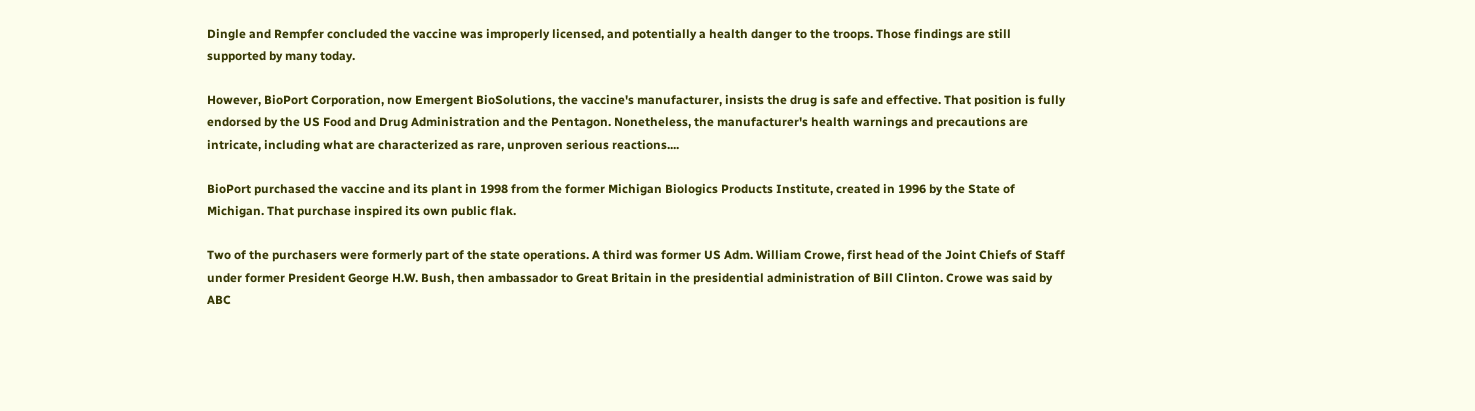Dingle and Rempfer concluded the vaccine was improperly licensed, and potentially a health danger to the troops. Those findings are still supported by many today.

However, BioPort Corporation, now Emergent BioSolutions, the vaccine's manufacturer, insists the drug is safe and effective. That position is fully endorsed by the US Food and Drug Administration and the Pentagon. Nonetheless, the manufacturer's health warnings and precautions are intricate, including what are characterized as rare, unproven serious reactions....

BioPort purchased the vaccine and its plant in 1998 from the former Michigan Biologics Products Institute, created in 1996 by the State of Michigan. That purchase inspired its own public flak.

Two of the purchasers were formerly part of the state operations. A third was former US Adm. William Crowe, first head of the Joint Chiefs of Staff under former President George H.W. Bush, then ambassador to Great Britain in the presidential administration of Bill Clinton. Crowe was said by ABC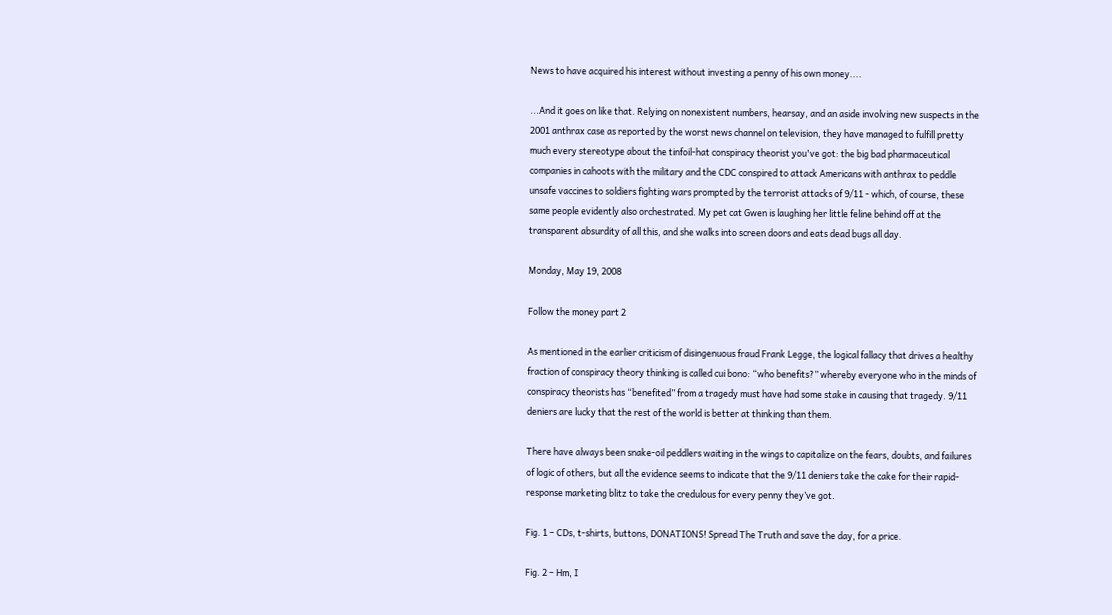News to have acquired his interest without investing a penny of his own money....

...And it goes on like that. Relying on nonexistent numbers, hearsay, and an aside involving new suspects in the 2001 anthrax case as reported by the worst news channel on television, they have managed to fulfill pretty much every stereotype about the tinfoil-hat conspiracy theorist you've got: the big bad pharmaceutical companies in cahoots with the military and the CDC conspired to attack Americans with anthrax to peddle unsafe vaccines to soldiers fighting wars prompted by the terrorist attacks of 9/11 - which, of course, these same people evidently also orchestrated. My pet cat Gwen is laughing her little feline behind off at the transparent absurdity of all this, and she walks into screen doors and eats dead bugs all day.

Monday, May 19, 2008

Follow the money part 2

As mentioned in the earlier criticism of disingenuous fraud Frank Legge, the logical fallacy that drives a healthy fraction of conspiracy theory thinking is called cui bono: “who benefits?” whereby everyone who in the minds of conspiracy theorists has “benefited” from a tragedy must have had some stake in causing that tragedy. 9/11 deniers are lucky that the rest of the world is better at thinking than them.

There have always been snake-oil peddlers waiting in the wings to capitalize on the fears, doubts, and failures of logic of others, but all the evidence seems to indicate that the 9/11 deniers take the cake for their rapid-response marketing blitz to take the credulous for every penny they’ve got.

Fig. 1 – CDs, t-shirts, buttons, DONATIONS! Spread The Truth and save the day, for a price.

Fig. 2 – Hm, I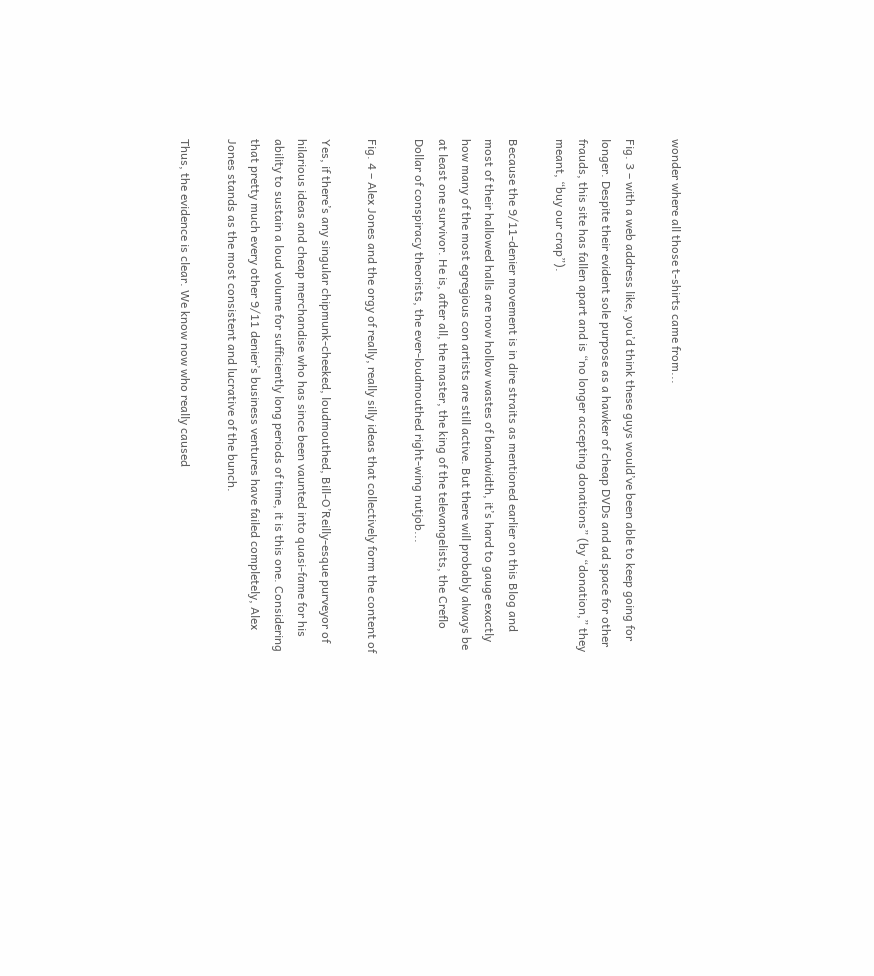wonder where all those t-shirts came from...

Fig. 3 – with a web address like, you’d think these guys would’ve been able to keep going for longer. Despite their evident sole purpose as a hawker of cheap DVDs and ad space for other frauds, this site has fallen apart and is “no longer accepting donations” (by “donation,” they meant, “buy our crap”).

Because the 9/11-denier movement is in dire straits as mentioned earlier on this Blog and most of their hallowed halls are now hollow wastes of bandwidth, it’s hard to gauge exactly how many of the most egregious con artists are still active. But there will probably always be at least one survivor. He is, after all, the master, the king of the televangelists, the Creflo Dollar of conspiracy theorists, the ever-loudmouthed right-wing nutjob...

Fig. 4 – Alex Jones and the orgy of really, really silly ideas that collectively form the content of

Yes, if there’s any singular chipmunk-cheeked, loudmouthed, Bill-O’Reilly-esque purveyor of hilarious ideas and cheap merchandise who has since been vaunted into quasi-fame for his ability to sustain a loud volume for sufficiently long periods of time, it is this one. Considering that pretty much every other 9/11 denier’s business ventures have failed completely, Alex Jones stands as the most consistent and lucrative of the bunch.

Thus, the evidence is clear. We know now who really caused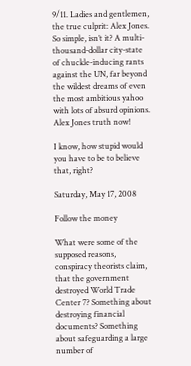9/11. Ladies and gentlemen, the true culprit: Alex Jones. So simple, isn’t it? A multi-thousand-dollar city-state of chuckle-inducing rants against the UN, far beyond the wildest dreams of even the most ambitious yahoo with lots of absurd opinions. Alex Jones truth now!

I know, how stupid would you have to be to believe that, right?

Saturday, May 17, 2008

Follow the money

What were some of the supposed reasons, conspiracy theorists claim, that the government destroyed World Trade Center 7? Something about destroying financial documents? Something about safeguarding a large number of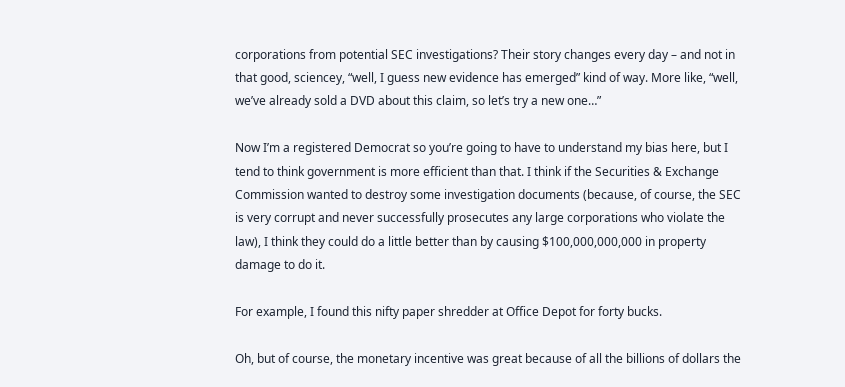corporations from potential SEC investigations? Their story changes every day – and not in that good, sciencey, “well, I guess new evidence has emerged” kind of way. More like, “well, we’ve already sold a DVD about this claim, so let’s try a new one…”

Now I’m a registered Democrat so you’re going to have to understand my bias here, but I tend to think government is more efficient than that. I think if the Securities & Exchange Commission wanted to destroy some investigation documents (because, of course, the SEC is very corrupt and never successfully prosecutes any large corporations who violate the law), I think they could do a little better than by causing $100,000,000,000 in property damage to do it.

For example, I found this nifty paper shredder at Office Depot for forty bucks.

Oh, but of course, the monetary incentive was great because of all the billions of dollars the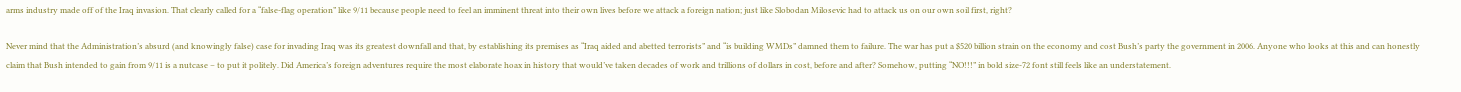arms industry made off of the Iraq invasion. That clearly called for a “false-flag operation” like 9/11 because people need to feel an imminent threat into their own lives before we attack a foreign nation; just like Slobodan Milosevic had to attack us on our own soil first, right?

Never mind that the Administration’s absurd (and knowingly false) case for invading Iraq was its greatest downfall and that, by establishing its premises as “Iraq aided and abetted terrorists” and “is building WMDs” damned them to failure. The war has put a $520 billion strain on the economy and cost Bush’s party the government in 2006. Anyone who looks at this and can honestly claim that Bush intended to gain from 9/11 is a nutcase – to put it politely. Did America’s foreign adventures require the most elaborate hoax in history that would’ve taken decades of work and trillions of dollars in cost, before and after? Somehow, putting “NO!!!” in bold size-72 font still feels like an understatement.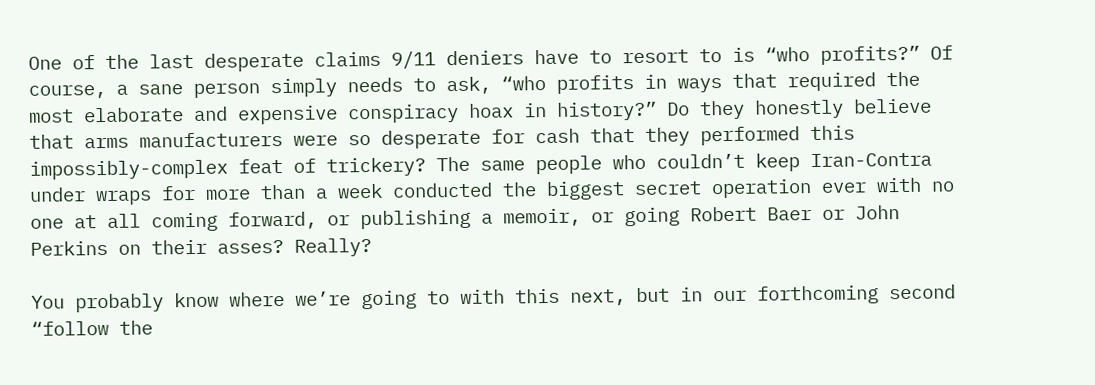One of the last desperate claims 9/11 deniers have to resort to is “who profits?” Of course, a sane person simply needs to ask, “who profits in ways that required the most elaborate and expensive conspiracy hoax in history?” Do they honestly believe that arms manufacturers were so desperate for cash that they performed this impossibly-complex feat of trickery? The same people who couldn’t keep Iran-Contra under wraps for more than a week conducted the biggest secret operation ever with no one at all coming forward, or publishing a memoir, or going Robert Baer or John Perkins on their asses? Really?

You probably know where we’re going to with this next, but in our forthcoming second “follow the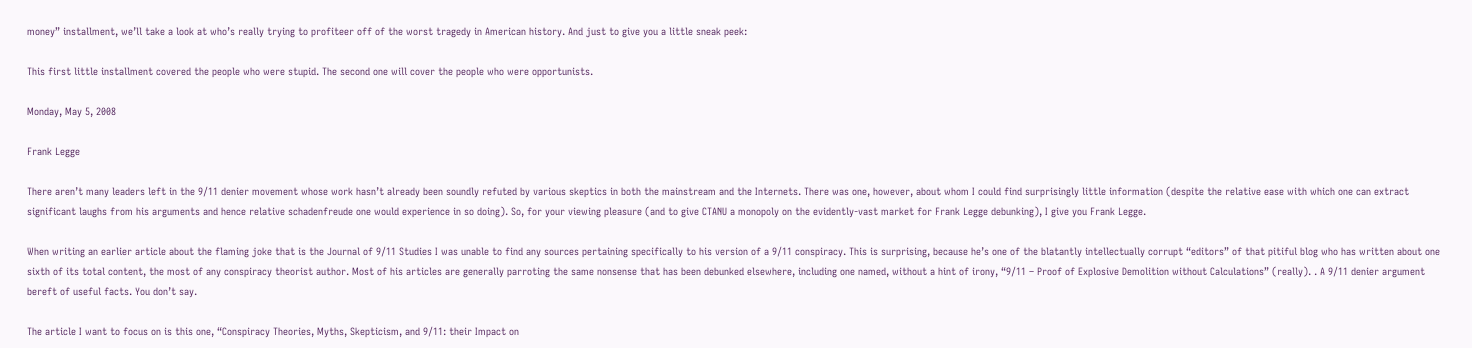money” installment, we’ll take a look at who’s really trying to profiteer off of the worst tragedy in American history. And just to give you a little sneak peek:

This first little installment covered the people who were stupid. The second one will cover the people who were opportunists.

Monday, May 5, 2008

Frank Legge

There aren’t many leaders left in the 9/11 denier movement whose work hasn’t already been soundly refuted by various skeptics in both the mainstream and the Internets. There was one, however, about whom I could find surprisingly little information (despite the relative ease with which one can extract significant laughs from his arguments and hence relative schadenfreude one would experience in so doing). So, for your viewing pleasure (and to give CTANU a monopoly on the evidently-vast market for Frank Legge debunking), I give you Frank Legge.

When writing an earlier article about the flaming joke that is the Journal of 9/11 Studies I was unable to find any sources pertaining specifically to his version of a 9/11 conspiracy. This is surprising, because he’s one of the blatantly intellectually corrupt “editors” of that pitiful blog who has written about one sixth of its total content, the most of any conspiracy theorist author. Most of his articles are generally parroting the same nonsense that has been debunked elsewhere, including one named, without a hint of irony, “9/11 – Proof of Explosive Demolition without Calculations” (really). . A 9/11 denier argument bereft of useful facts. You don’t say.

The article I want to focus on is this one, “Conspiracy Theories, Myths, Skepticism, and 9/11: their Impact on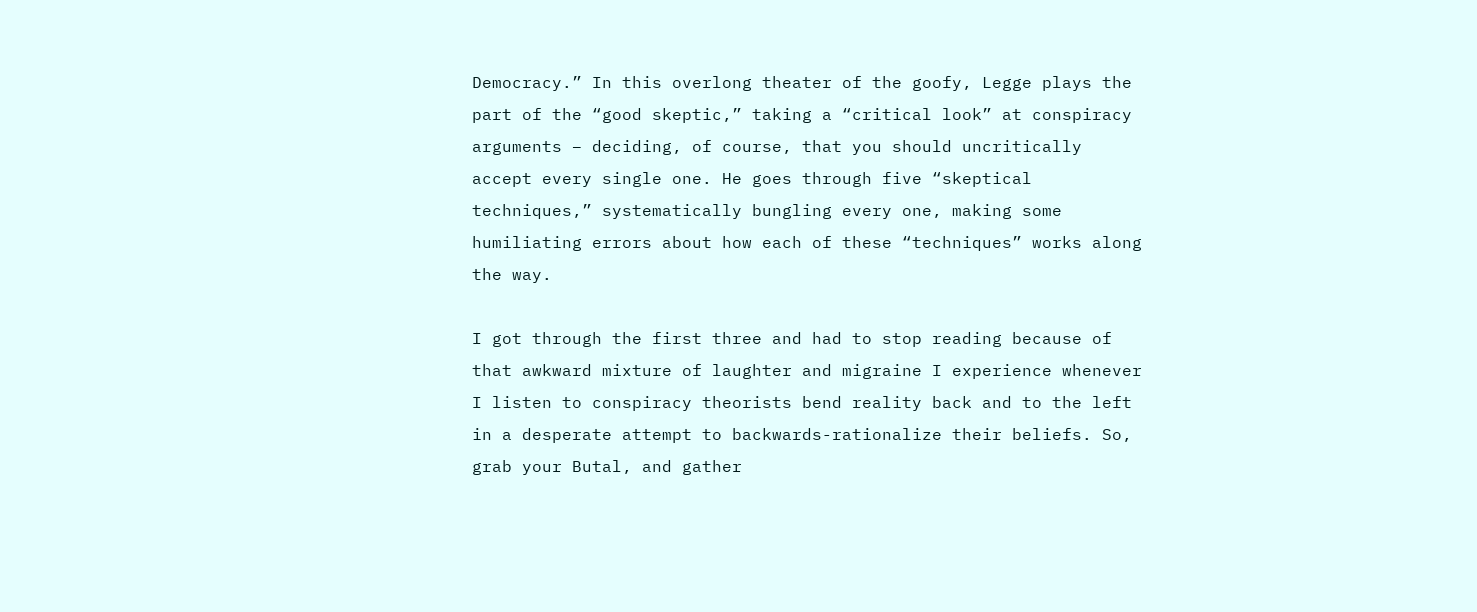Democracy.” In this overlong theater of the goofy, Legge plays the part of the “good skeptic,” taking a “critical look” at conspiracy arguments – deciding, of course, that you should uncritically accept every single one. He goes through five “skeptical techniques,” systematically bungling every one, making some humiliating errors about how each of these “techniques” works along the way.

I got through the first three and had to stop reading because of that awkward mixture of laughter and migraine I experience whenever I listen to conspiracy theorists bend reality back and to the left in a desperate attempt to backwards-rationalize their beliefs. So, grab your Butal, and gather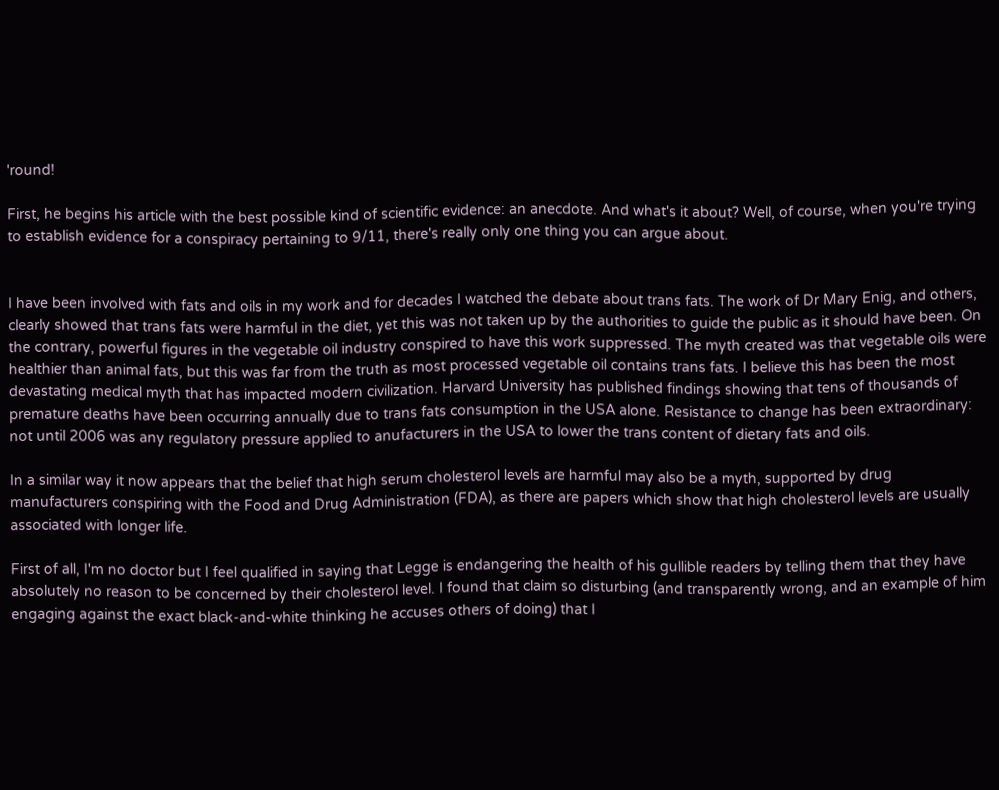'round!

First, he begins his article with the best possible kind of scientific evidence: an anecdote. And what's it about? Well, of course, when you're trying to establish evidence for a conspiracy pertaining to 9/11, there's really only one thing you can argue about.


I have been involved with fats and oils in my work and for decades I watched the debate about trans fats. The work of Dr Mary Enig, and others, clearly showed that trans fats were harmful in the diet, yet this was not taken up by the authorities to guide the public as it should have been. On the contrary, powerful figures in the vegetable oil industry conspired to have this work suppressed. The myth created was that vegetable oils were healthier than animal fats, but this was far from the truth as most processed vegetable oil contains trans fats. I believe this has been the most devastating medical myth that has impacted modern civilization. Harvard University has published findings showing that tens of thousands of premature deaths have been occurring annually due to trans fats consumption in the USA alone. Resistance to change has been extraordinary: not until 2006 was any regulatory pressure applied to anufacturers in the USA to lower the trans content of dietary fats and oils.

In a similar way it now appears that the belief that high serum cholesterol levels are harmful may also be a myth, supported by drug manufacturers conspiring with the Food and Drug Administration (FDA), as there are papers which show that high cholesterol levels are usually associated with longer life.

First of all, I'm no doctor but I feel qualified in saying that Legge is endangering the health of his gullible readers by telling them that they have absolutely no reason to be concerned by their cholesterol level. I found that claim so disturbing (and transparently wrong, and an example of him engaging against the exact black-and-white thinking he accuses others of doing) that I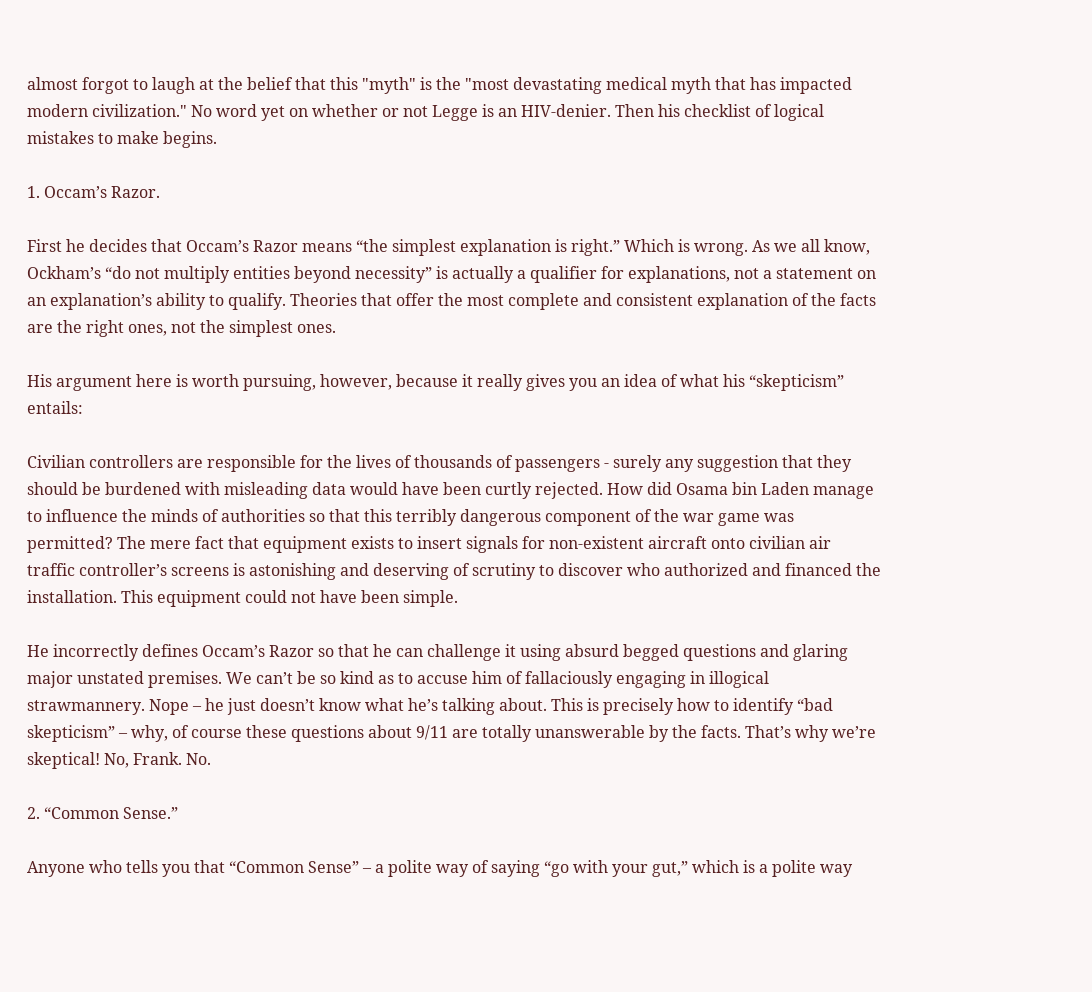almost forgot to laugh at the belief that this "myth" is the "most devastating medical myth that has impacted modern civilization." No word yet on whether or not Legge is an HIV-denier. Then his checklist of logical mistakes to make begins.

1. Occam’s Razor.

First he decides that Occam’s Razor means “the simplest explanation is right.” Which is wrong. As we all know, Ockham’s “do not multiply entities beyond necessity” is actually a qualifier for explanations, not a statement on an explanation’s ability to qualify. Theories that offer the most complete and consistent explanation of the facts are the right ones, not the simplest ones.

His argument here is worth pursuing, however, because it really gives you an idea of what his “skepticism” entails:

Civilian controllers are responsible for the lives of thousands of passengers - surely any suggestion that they should be burdened with misleading data would have been curtly rejected. How did Osama bin Laden manage to influence the minds of authorities so that this terribly dangerous component of the war game was permitted? The mere fact that equipment exists to insert signals for non-existent aircraft onto civilian air traffic controller’s screens is astonishing and deserving of scrutiny to discover who authorized and financed the installation. This equipment could not have been simple.

He incorrectly defines Occam’s Razor so that he can challenge it using absurd begged questions and glaring major unstated premises. We can’t be so kind as to accuse him of fallaciously engaging in illogical strawmannery. Nope – he just doesn’t know what he’s talking about. This is precisely how to identify “bad skepticism” – why, of course these questions about 9/11 are totally unanswerable by the facts. That’s why we’re skeptical! No, Frank. No.

2. “Common Sense.”

Anyone who tells you that “Common Sense” – a polite way of saying “go with your gut,” which is a polite way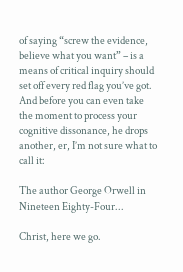of saying “screw the evidence, believe what you want” – is a means of critical inquiry should set off every red flag you’ve got. And before you can even take the moment to process your cognitive dissonance, he drops another, er, I’m not sure what to call it:

The author George Orwell in Nineteen Eighty-Four...

Christ, here we go.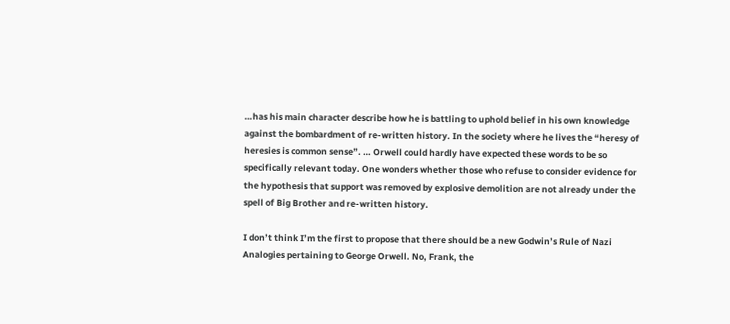…has his main character describe how he is battling to uphold belief in his own knowledge against the bombardment of re-written history. In the society where he lives the “heresy of heresies is common sense”. … Orwell could hardly have expected these words to be so specifically relevant today. One wonders whether those who refuse to consider evidence for the hypothesis that support was removed by explosive demolition are not already under the spell of Big Brother and re-written history.

I don’t think I’m the first to propose that there should be a new Godwin’s Rule of Nazi Analogies pertaining to George Orwell. No, Frank, the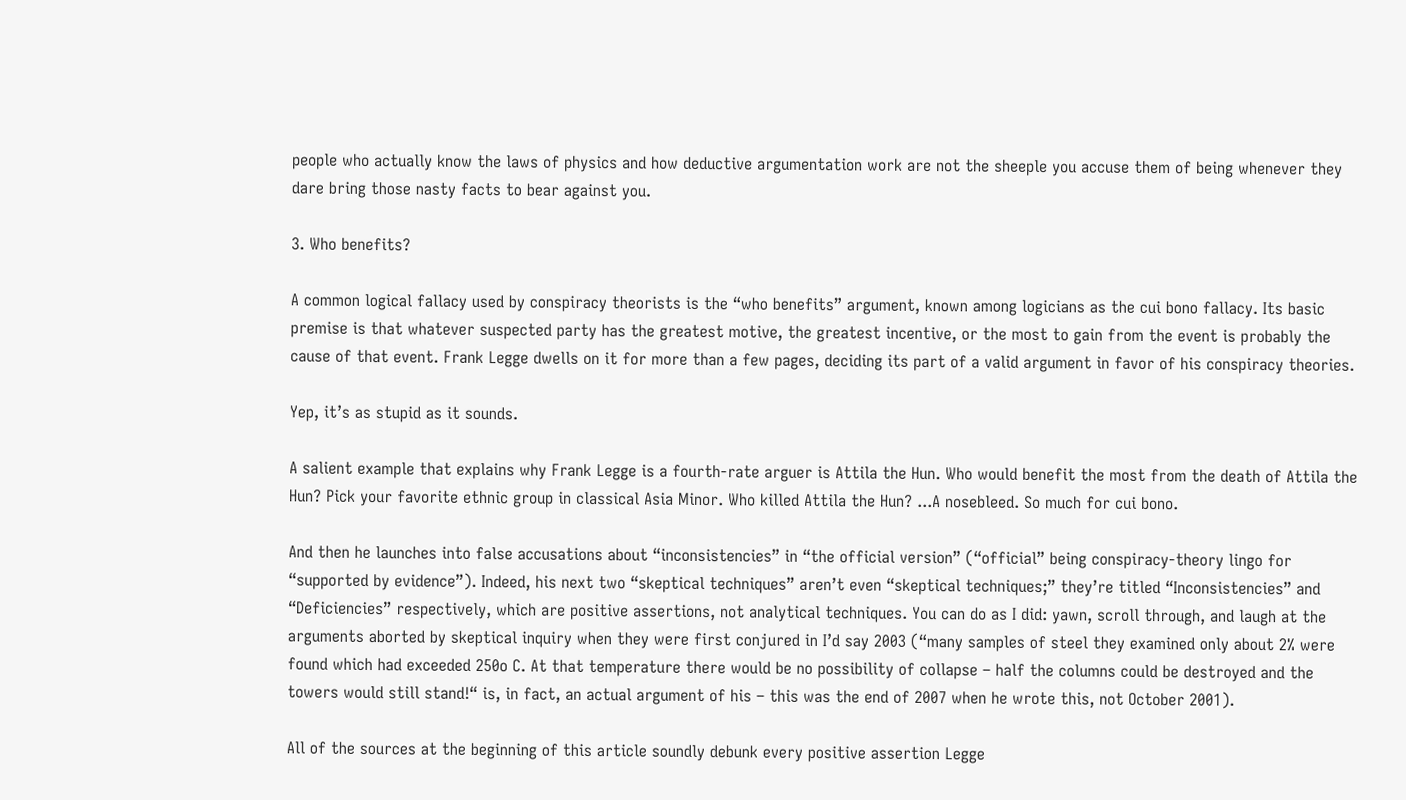people who actually know the laws of physics and how deductive argumentation work are not the sheeple you accuse them of being whenever they dare bring those nasty facts to bear against you.

3. Who benefits?

A common logical fallacy used by conspiracy theorists is the “who benefits” argument, known among logicians as the cui bono fallacy. Its basic premise is that whatever suspected party has the greatest motive, the greatest incentive, or the most to gain from the event is probably the cause of that event. Frank Legge dwells on it for more than a few pages, deciding its part of a valid argument in favor of his conspiracy theories.

Yep, it’s as stupid as it sounds.

A salient example that explains why Frank Legge is a fourth-rate arguer is Attila the Hun. Who would benefit the most from the death of Attila the Hun? Pick your favorite ethnic group in classical Asia Minor. Who killed Attila the Hun? ...A nosebleed. So much for cui bono.

And then he launches into false accusations about “inconsistencies” in “the official version” (“official” being conspiracy-theory lingo for “supported by evidence”). Indeed, his next two “skeptical techniques” aren’t even “skeptical techniques;” they’re titled “Inconsistencies” and “Deficiencies” respectively, which are positive assertions, not analytical techniques. You can do as I did: yawn, scroll through, and laugh at the arguments aborted by skeptical inquiry when they were first conjured in I’d say 2003 (“many samples of steel they examined only about 2% were found which had exceeded 250o C. At that temperature there would be no possibility of collapse – half the columns could be destroyed and the towers would still stand!“ is, in fact, an actual argument of his – this was the end of 2007 when he wrote this, not October 2001).

All of the sources at the beginning of this article soundly debunk every positive assertion Legge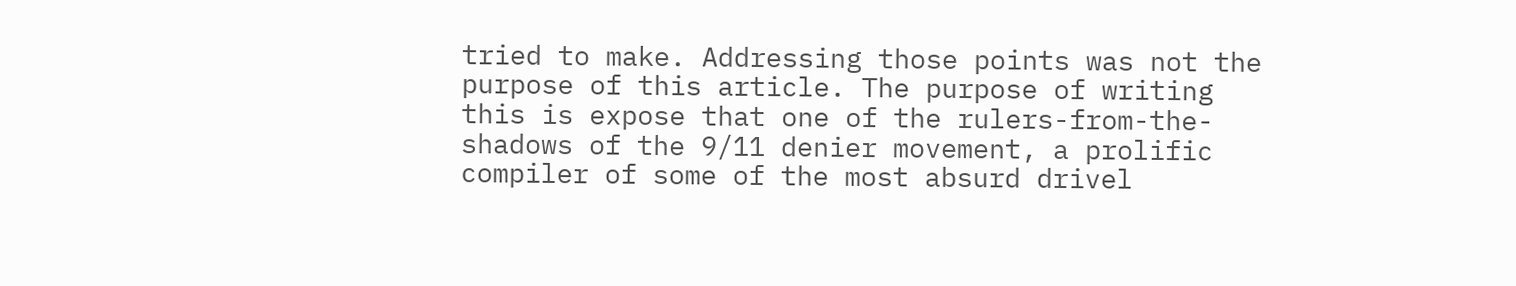tried to make. Addressing those points was not the purpose of this article. The purpose of writing this is expose that one of the rulers-from-the-shadows of the 9/11 denier movement, a prolific compiler of some of the most absurd drivel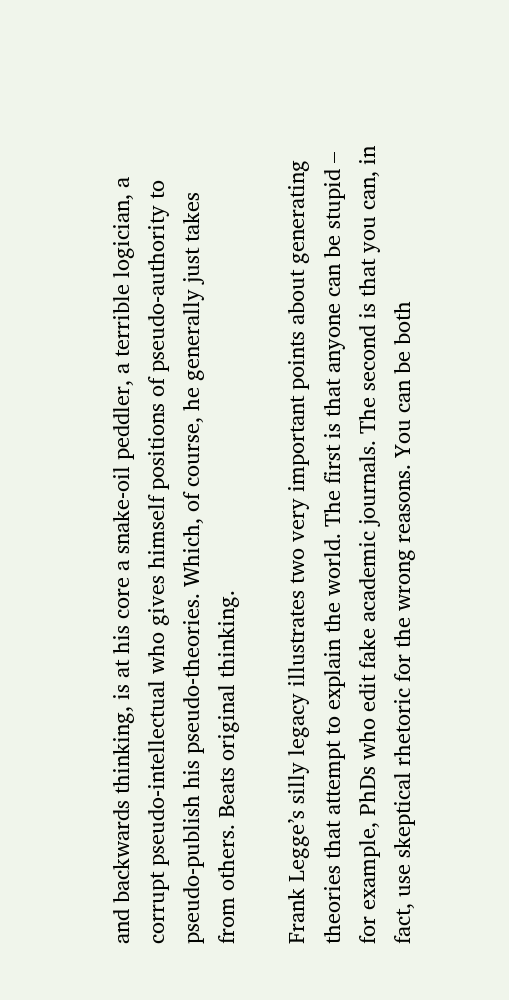and backwards thinking, is at his core a snake-oil peddler, a terrible logician, a corrupt pseudo-intellectual who gives himself positions of pseudo-authority to pseudo-publish his pseudo-theories. Which, of course, he generally just takes from others. Beats original thinking.

Frank Legge’s silly legacy illustrates two very important points about generating theories that attempt to explain the world. The first is that anyone can be stupid – for example, PhDs who edit fake academic journals. The second is that you can, in fact, use skeptical rhetoric for the wrong reasons. You can be both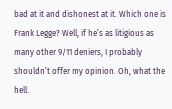bad at it and dishonest at it. Which one is Frank Legge? Well, if he’s as litigious as many other 9/11 deniers, I probably shouldn’t offer my opinion. Oh, what the hell.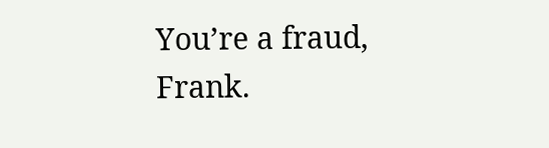You’re a fraud, Frank.